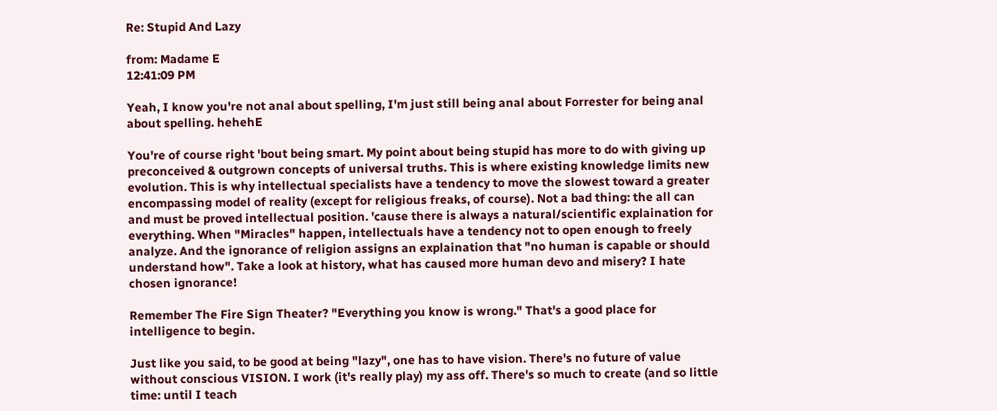Re: Stupid And Lazy

from: Madame E
12:41:09 PM

Yeah, I know you're not anal about spelling, I'm just still being anal about Forrester for being anal about spelling. hehehE

You're of course right 'bout being smart. My point about being stupid has more to do with giving up preconceived & outgrown concepts of universal truths. This is where existing knowledge limits new evolution. This is why intellectual specialists have a tendency to move the slowest toward a greater encompassing model of reality (except for religious freaks, of course). Not a bad thing: the all can and must be proved intellectual position. 'cause there is always a natural/scientific explaination for everything. When "Miracles" happen, intellectuals have a tendency not to open enough to freely analyze. And the ignorance of religion assigns an explaination that "no human is capable or should understand how". Take a look at history, what has caused more human devo and misery? I hate chosen ignorance!

Remember The Fire Sign Theater? "Everything you know is wrong." That's a good place for intelligence to begin.

Just like you said, to be good at being "lazy", one has to have vision. There's no future of value without conscious VISION. I work (it's really play) my ass off. There's so much to create (and so little time: until I teach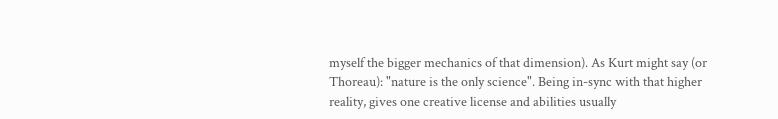myself the bigger mechanics of that dimension). As Kurt might say (or Thoreau): "nature is the only science". Being in-sync with that higher reality, gives one creative license and abilities usually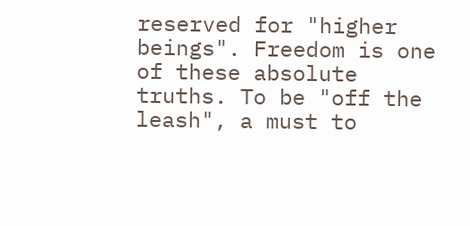reserved for "higher beings". Freedom is one of these absolute truths. To be "off the leash", a must to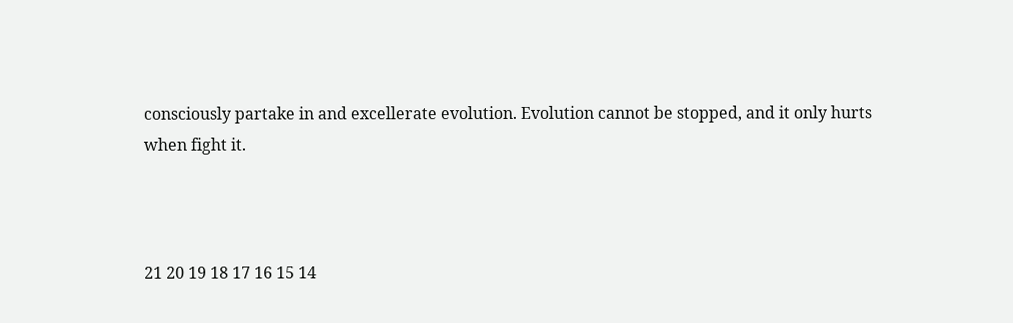consciously partake in and excellerate evolution. Evolution cannot be stopped, and it only hurts when fight it.



21 20 19 18 17 16 15 14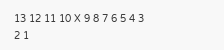13 12 11 10 X 9 8 7 6 5 4 3 2 1